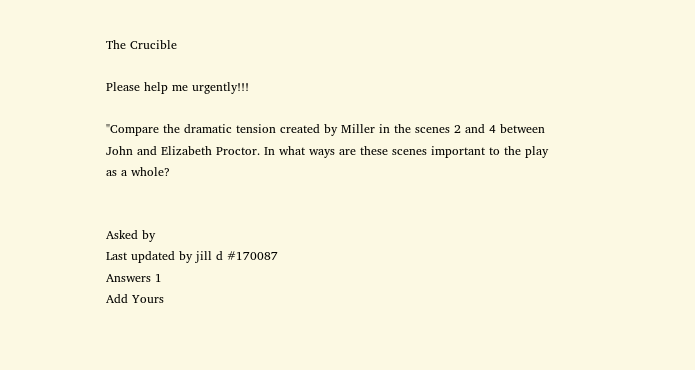The Crucible

Please help me urgently!!!

"Compare the dramatic tension created by Miller in the scenes 2 and 4 between John and Elizabeth Proctor. In what ways are these scenes important to the play as a whole?


Asked by
Last updated by jill d #170087
Answers 1
Add Yours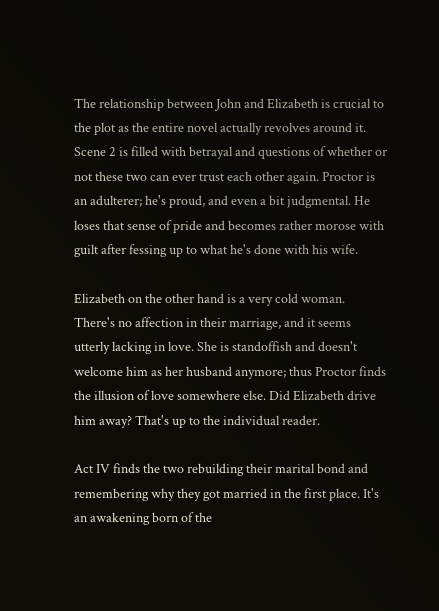The relationship between John and Elizabeth is crucial to the plot as the entire novel actually revolves around it. Scene 2 is filled with betrayal and questions of whether or not these two can ever trust each other again. Proctor is an adulterer; he's proud, and even a bit judgmental. He loses that sense of pride and becomes rather morose with guilt after fessing up to what he's done with his wife.

Elizabeth on the other hand is a very cold woman. There's no affection in their marriage, and it seems utterly lacking in love. She is standoffish and doesn't welcome him as her husband anymore; thus Proctor finds the illusion of love somewhere else. Did Elizabeth drive him away? That's up to the individual reader.

Act IV finds the two rebuilding their marital bond and remembering why they got married in the first place. It's an awakening born of the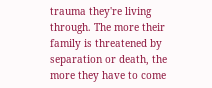trauma they're living through. The more their family is threatened by separation or death, the more they have to come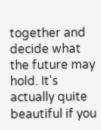together and decide what the future may hold. It's actually quite beautiful if you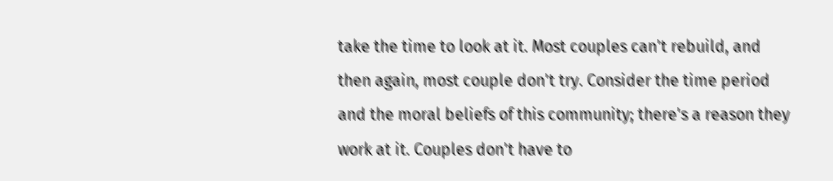take the time to look at it. Most couples can't rebuild, and then again, most couple don't try. Consider the time period and the moral beliefs of this community; there's a reason they work at it. Couples don't have to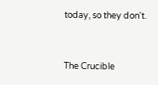today, so they don't.


The Crucible